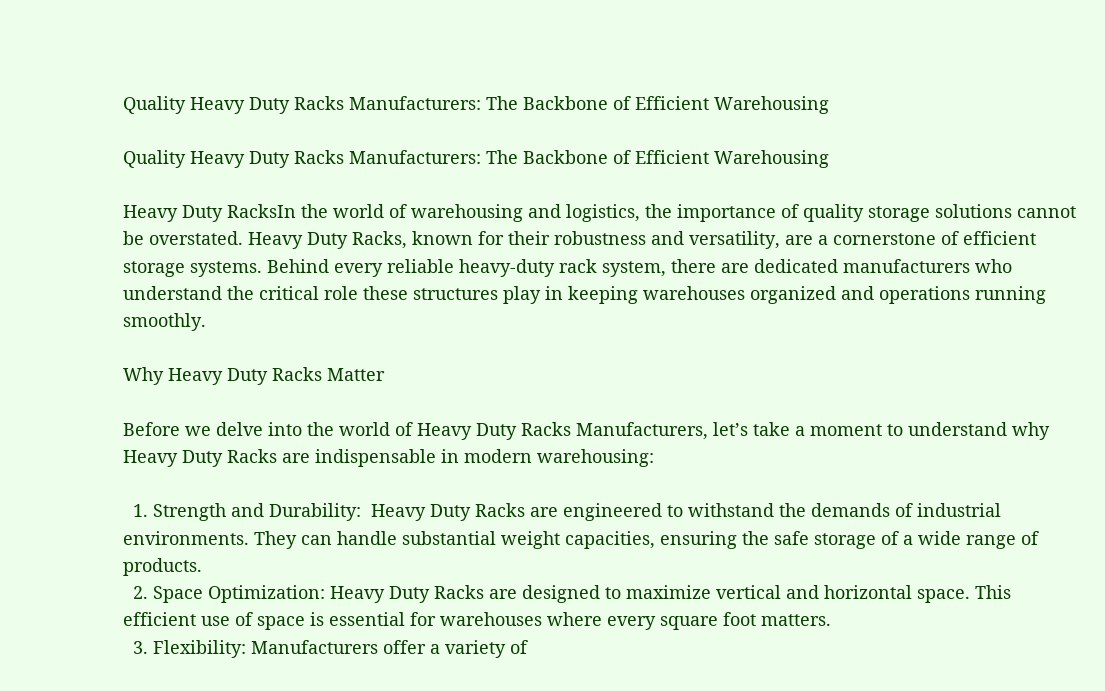Quality Heavy Duty Racks Manufacturers: The Backbone of Efficient Warehousing

Quality Heavy Duty Racks Manufacturers: The Backbone of Efficient Warehousing

Heavy Duty RacksIn the world of warehousing and logistics, the importance of quality storage solutions cannot be overstated. Heavy Duty Racks, known for their robustness and versatility, are a cornerstone of efficient storage systems. Behind every reliable heavy-duty rack system, there are dedicated manufacturers who understand the critical role these structures play in keeping warehouses organized and operations running smoothly.

Why Heavy Duty Racks Matter

Before we delve into the world of Heavy Duty Racks Manufacturers, let’s take a moment to understand why Heavy Duty Racks are indispensable in modern warehousing:

  1. Strength and Durability:  Heavy Duty Racks are engineered to withstand the demands of industrial environments. They can handle substantial weight capacities, ensuring the safe storage of a wide range of products.
  2. Space Optimization: Heavy Duty Racks are designed to maximize vertical and horizontal space. This efficient use of space is essential for warehouses where every square foot matters.
  3. Flexibility: Manufacturers offer a variety of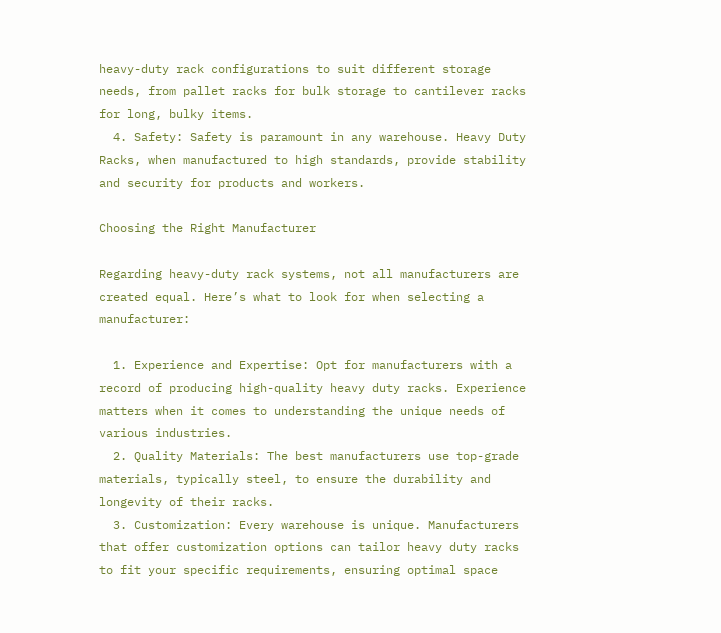heavy-duty rack configurations to suit different storage needs, from pallet racks for bulk storage to cantilever racks for long, bulky items.
  4. Safety: Safety is paramount in any warehouse. Heavy Duty Racks, when manufactured to high standards, provide stability and security for products and workers.

Choosing the Right Manufacturer

Regarding heavy-duty rack systems, not all manufacturers are created equal. Here’s what to look for when selecting a manufacturer:

  1. Experience and Expertise: Opt for manufacturers with a record of producing high-quality heavy duty racks. Experience matters when it comes to understanding the unique needs of various industries.
  2. Quality Materials: The best manufacturers use top-grade materials, typically steel, to ensure the durability and longevity of their racks.
  3. Customization: Every warehouse is unique. Manufacturers that offer customization options can tailor heavy duty racks to fit your specific requirements, ensuring optimal space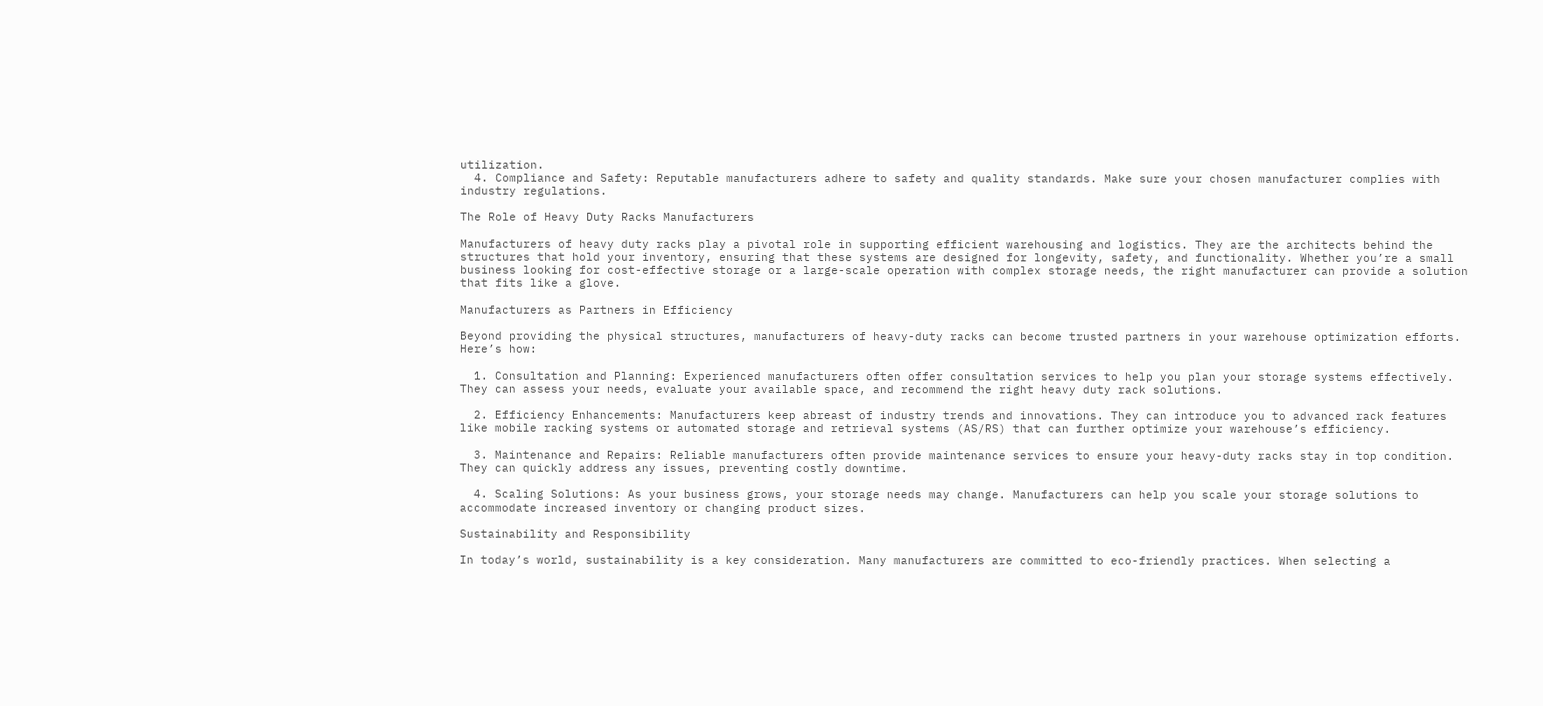utilization.
  4. Compliance and Safety: Reputable manufacturers adhere to safety and quality standards. Make sure your chosen manufacturer complies with industry regulations.

The Role of Heavy Duty Racks Manufacturers

Manufacturers of heavy duty racks play a pivotal role in supporting efficient warehousing and logistics. They are the architects behind the structures that hold your inventory, ensuring that these systems are designed for longevity, safety, and functionality. Whether you’re a small business looking for cost-effective storage or a large-scale operation with complex storage needs, the right manufacturer can provide a solution that fits like a glove.

Manufacturers as Partners in Efficiency

Beyond providing the physical structures, manufacturers of heavy-duty racks can become trusted partners in your warehouse optimization efforts. Here’s how:

  1. Consultation and Planning: Experienced manufacturers often offer consultation services to help you plan your storage systems effectively. They can assess your needs, evaluate your available space, and recommend the right heavy duty rack solutions.

  2. Efficiency Enhancements: Manufacturers keep abreast of industry trends and innovations. They can introduce you to advanced rack features like mobile racking systems or automated storage and retrieval systems (AS/RS) that can further optimize your warehouse’s efficiency.

  3. Maintenance and Repairs: Reliable manufacturers often provide maintenance services to ensure your heavy-duty racks stay in top condition. They can quickly address any issues, preventing costly downtime.

  4. Scaling Solutions: As your business grows, your storage needs may change. Manufacturers can help you scale your storage solutions to accommodate increased inventory or changing product sizes.

Sustainability and Responsibility

In today’s world, sustainability is a key consideration. Many manufacturers are committed to eco-friendly practices. When selecting a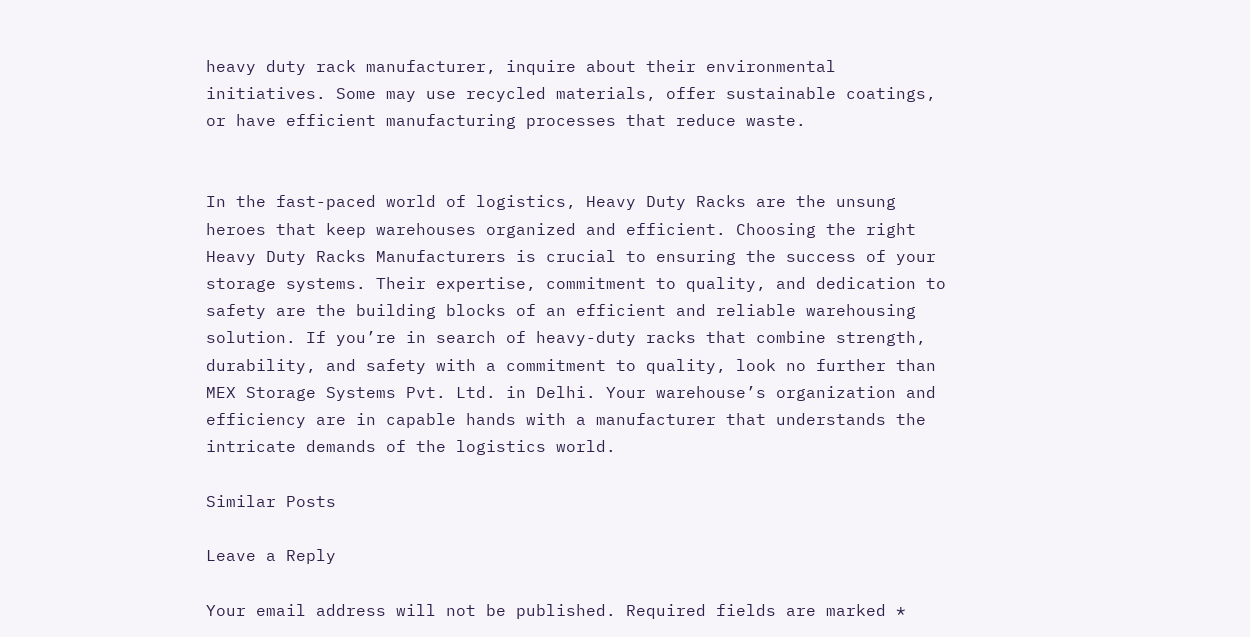heavy duty rack manufacturer, inquire about their environmental initiatives. Some may use recycled materials, offer sustainable coatings, or have efficient manufacturing processes that reduce waste.


In the fast-paced world of logistics, Heavy Duty Racks are the unsung heroes that keep warehouses organized and efficient. Choosing the right Heavy Duty Racks Manufacturers is crucial to ensuring the success of your storage systems. Their expertise, commitment to quality, and dedication to safety are the building blocks of an efficient and reliable warehousing solution. If you’re in search of heavy-duty racks that combine strength, durability, and safety with a commitment to quality, look no further than MEX Storage Systems Pvt. Ltd. in Delhi. Your warehouse’s organization and efficiency are in capable hands with a manufacturer that understands the intricate demands of the logistics world.

Similar Posts

Leave a Reply

Your email address will not be published. Required fields are marked *